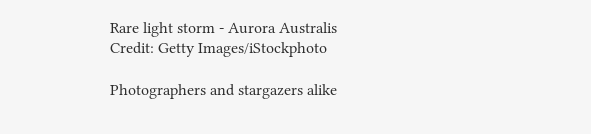Rare light storm - Aurora Australis
Credit: Getty Images/iStockphoto

Photographers and stargazers alike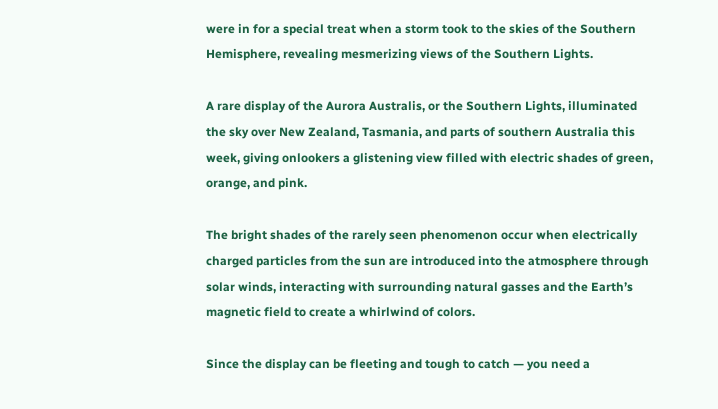were in for a special treat when a storm took to the skies of the Southern Hemisphere, revealing mesmerizing views of the Southern Lights.

A rare display of the Aurora Australis, or the Southern Lights, illuminated the sky over New Zealand, Tasmania, and parts of southern Australia this week, giving onlookers a glistening view filled with electric shades of green, orange, and pink.

The bright shades of the rarely seen phenomenon occur when electrically charged particles from the sun are introduced into the atmosphere through solar winds, interacting with surrounding natural gasses and the Earth’s magnetic field to create a whirlwind of colors.

Since the display can be fleeting and tough to catch — you need a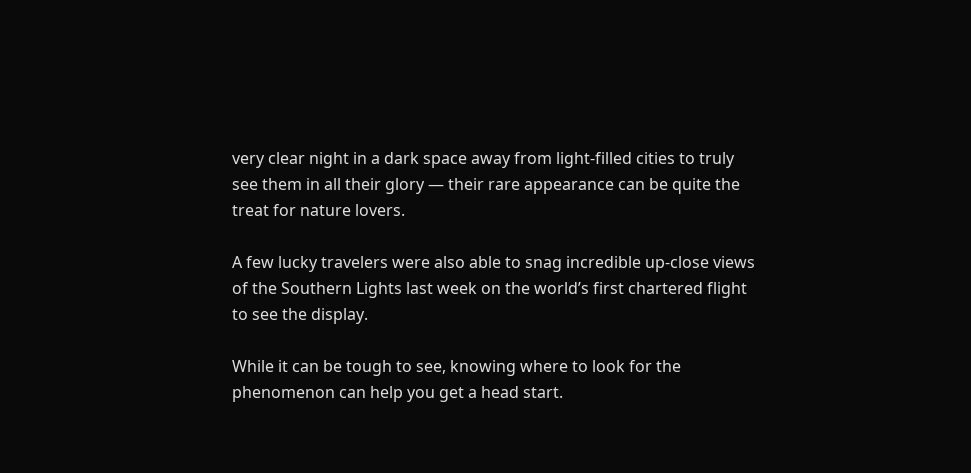very clear night in a dark space away from light-filled cities to truly see them in all their glory — their rare appearance can be quite the treat for nature lovers.

A few lucky travelers were also able to snag incredible up-close views of the Southern Lights last week on the world’s first chartered flight to see the display.

While it can be tough to see, knowing where to look for the phenomenon can help you get a head start.